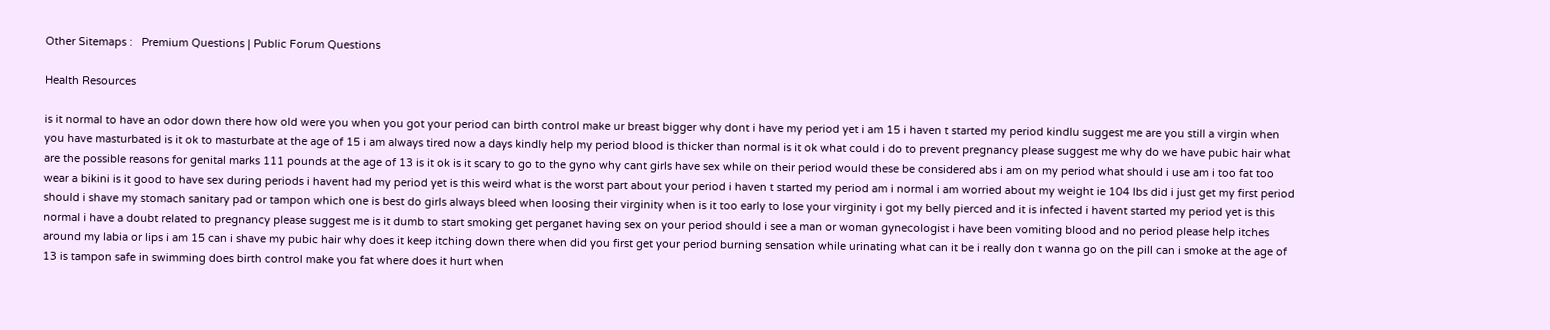Other Sitemaps :   Premium Questions | Public Forum Questions

Health Resources

is it normal to have an odor down there how old were you when you got your period can birth control make ur breast bigger why dont i have my period yet i am 15 i haven t started my period kindlu suggest me are you still a virgin when you have masturbated is it ok to masturbate at the age of 15 i am always tired now a days kindly help my period blood is thicker than normal is it ok what could i do to prevent pregnancy please suggest me why do we have pubic hair what are the possible reasons for genital marks 111 pounds at the age of 13 is it ok is it scary to go to the gyno why cant girls have sex while on their period would these be considered abs i am on my period what should i use am i too fat too wear a bikini is it good to have sex during periods i havent had my period yet is this weird what is the worst part about your period i haven t started my period am i normal i am worried about my weight ie 104 lbs did i just get my first period should i shave my stomach sanitary pad or tampon which one is best do girls always bleed when loosing their virginity when is it too early to lose your virginity i got my belly pierced and it is infected i havent started my period yet is this normal i have a doubt related to pregnancy please suggest me is it dumb to start smoking get perganet having sex on your period should i see a man or woman gynecologist i have been vomiting blood and no period please help itches around my labia or lips i am 15 can i shave my pubic hair why does it keep itching down there when did you first get your period burning sensation while urinating what can it be i really don t wanna go on the pill can i smoke at the age of 13 is tampon safe in swimming does birth control make you fat where does it hurt when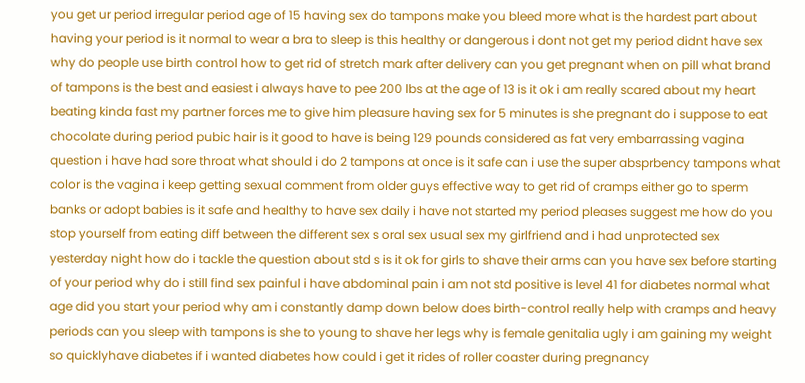you get ur period irregular period age of 15 having sex do tampons make you bleed more what is the hardest part about having your period is it normal to wear a bra to sleep is this healthy or dangerous i dont not get my period didnt have sex why do people use birth control how to get rid of stretch mark after delivery can you get pregnant when on pill what brand of tampons is the best and easiest i always have to pee 200 lbs at the age of 13 is it ok i am really scared about my heart beating kinda fast my partner forces me to give him pleasure having sex for 5 minutes is she pregnant do i suppose to eat chocolate during period pubic hair is it good to have is being 129 pounds considered as fat very embarrassing vagina question i have had sore throat what should i do 2 tampons at once is it safe can i use the super absprbency tampons what color is the vagina i keep getting sexual comment from older guys effective way to get rid of cramps either go to sperm banks or adopt babies is it safe and healthy to have sex daily i have not started my period pleases suggest me how do you stop yourself from eating diff between the different sex s oral sex usual sex my girlfriend and i had unprotected sex yesterday night how do i tackle the question about std s is it ok for girls to shave their arms can you have sex before starting of your period why do i still find sex painful i have abdominal pain i am not std positive is level 41 for diabetes normal what age did you start your period why am i constantly damp down below does birth-control really help with cramps and heavy periods can you sleep with tampons is she to young to shave her legs why is female genitalia ugly i am gaining my weight so quicklyhave diabetes if i wanted diabetes how could i get it rides of roller coaster during pregnancy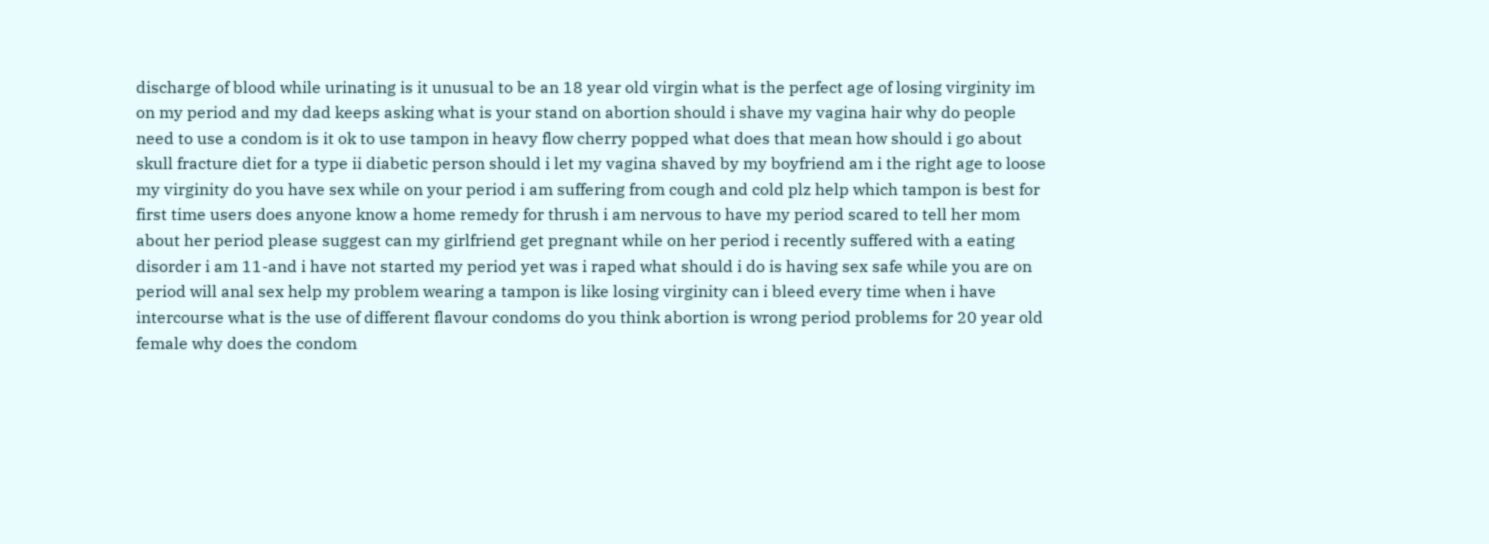discharge of blood while urinating is it unusual to be an 18 year old virgin what is the perfect age of losing virginity im on my period and my dad keeps asking what is your stand on abortion should i shave my vagina hair why do people need to use a condom is it ok to use tampon in heavy flow cherry popped what does that mean how should i go about skull fracture diet for a type ii diabetic person should i let my vagina shaved by my boyfriend am i the right age to loose my virginity do you have sex while on your period i am suffering from cough and cold plz help which tampon is best for first time users does anyone know a home remedy for thrush i am nervous to have my period scared to tell her mom about her period please suggest can my girlfriend get pregnant while on her period i recently suffered with a eating disorder i am 11-and i have not started my period yet was i raped what should i do is having sex safe while you are on period will anal sex help my problem wearing a tampon is like losing virginity can i bleed every time when i have intercourse what is the use of different flavour condoms do you think abortion is wrong period problems for 20 year old female why does the condom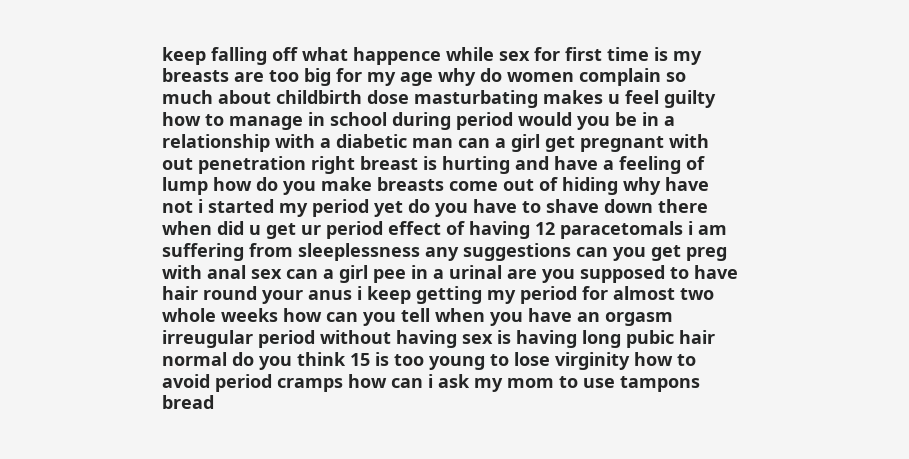keep falling off what happence while sex for first time is my breasts are too big for my age why do women complain so much about childbirth dose masturbating makes u feel guilty how to manage in school during period would you be in a relationship with a diabetic man can a girl get pregnant with out penetration right breast is hurting and have a feeling of lump how do you make breasts come out of hiding why have not i started my period yet do you have to shave down there when did u get ur period effect of having 12 paracetomals i am suffering from sleeplessness any suggestions can you get preg with anal sex can a girl pee in a urinal are you supposed to have hair round your anus i keep getting my period for almost two whole weeks how can you tell when you have an orgasm irreugular period without having sex is having long pubic hair normal do you think 15 is too young to lose virginity how to avoid period cramps how can i ask my mom to use tampons bread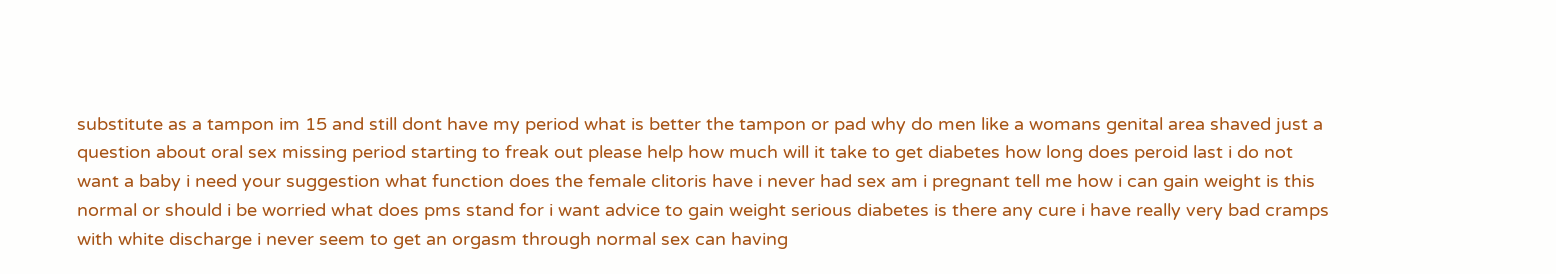substitute as a tampon im 15 and still dont have my period what is better the tampon or pad why do men like a womans genital area shaved just a question about oral sex missing period starting to freak out please help how much will it take to get diabetes how long does peroid last i do not want a baby i need your suggestion what function does the female clitoris have i never had sex am i pregnant tell me how i can gain weight is this normal or should i be worried what does pms stand for i want advice to gain weight serious diabetes is there any cure i have really very bad cramps with white discharge i never seem to get an orgasm through normal sex can having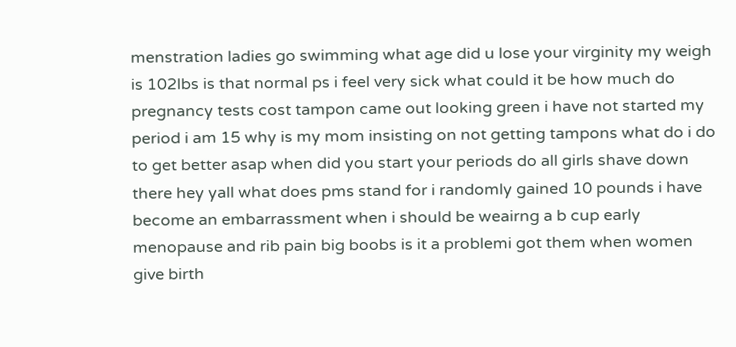menstration ladies go swimming what age did u lose your virginity my weigh is 102lbs is that normal ps i feel very sick what could it be how much do pregnancy tests cost tampon came out looking green i have not started my period i am 15 why is my mom insisting on not getting tampons what do i do to get better asap when did you start your periods do all girls shave down there hey yall what does pms stand for i randomly gained 10 pounds i have become an embarrassment when i should be weairng a b cup early menopause and rib pain big boobs is it a problemi got them when women give birth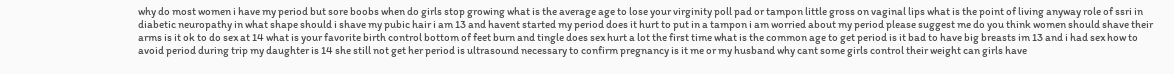why do most women i have my period but sore boobs when do girls stop growing what is the average age to lose your virginity poll pad or tampon little gross on vaginal lips what is the point of living anyway role of ssri in diabetic neuropathy in what shape should i shave my pubic hair i am 13 and havent started my period does it hurt to put in a tampon i am worried about my period please suggest me do you think women should shave their arms is it ok to do sex at 14 what is your favorite birth control bottom of feet burn and tingle does sex hurt a lot the first time what is the common age to get period is it bad to have big breasts im 13 and i had sex how to avoid period during trip my daughter is 14 she still not get her period is ultrasound necessary to confirm pregnancy is it me or my husband why cant some girls control their weight can girls have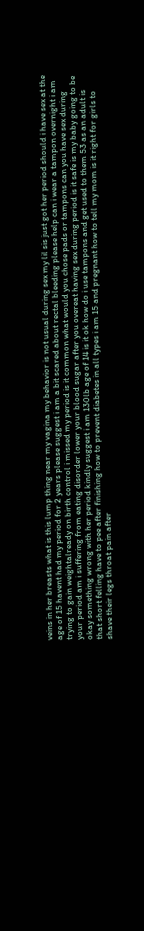veins in her breasts what is this lump thing near my vagina my behavior is not usual during sex my lil sis just got her period should i have sex at the age of 15 havent had my period for 2 years please suggest i am a bit scared about rectal bleeding please help can i wear a tampon overnight i am trying to gain weightalready on birth control i missed my period is it common what would you chose pads or tampons can you have sex during your period am i suffering from eating disorder lower your blood sugar after you overeat having sex during period is it safe is my baby going to be okay something wrong with her period kindly suggest i am 130lb age of 14 is it ok how do i use tampons and get used to them 53 as an adult is that short felling have to pee after finishing how to prevent diabetes in all types i am 15 and pregnant how to tell my mom is it right for girls to shave their legs throat pain after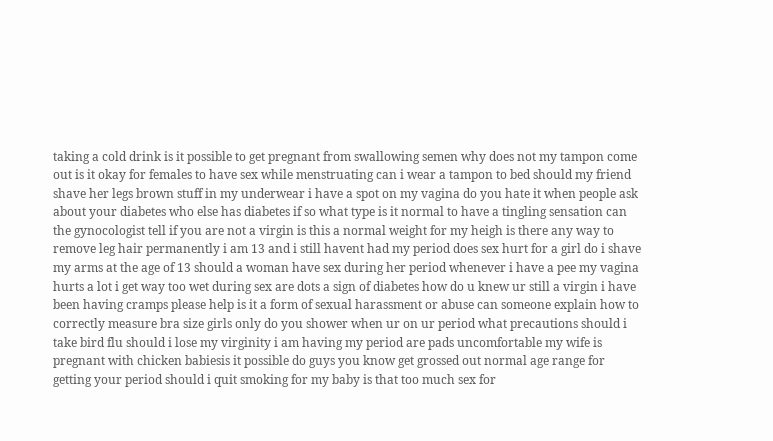taking a cold drink is it possible to get pregnant from swallowing semen why does not my tampon come out is it okay for females to have sex while menstruating can i wear a tampon to bed should my friend shave her legs brown stuff in my underwear i have a spot on my vagina do you hate it when people ask about your diabetes who else has diabetes if so what type is it normal to have a tingling sensation can the gynocologist tell if you are not a virgin is this a normal weight for my heigh is there any way to remove leg hair permanently i am 13 and i still havent had my period does sex hurt for a girl do i shave my arms at the age of 13 should a woman have sex during her period whenever i have a pee my vagina hurts a lot i get way too wet during sex are dots a sign of diabetes how do u knew ur still a virgin i have been having cramps please help is it a form of sexual harassment or abuse can someone explain how to correctly measure bra size girls only do you shower when ur on ur period what precautions should i take bird flu should i lose my virginity i am having my period are pads uncomfortable my wife is pregnant with chicken babiesis it possible do guys you know get grossed out normal age range for getting your period should i quit smoking for my baby is that too much sex for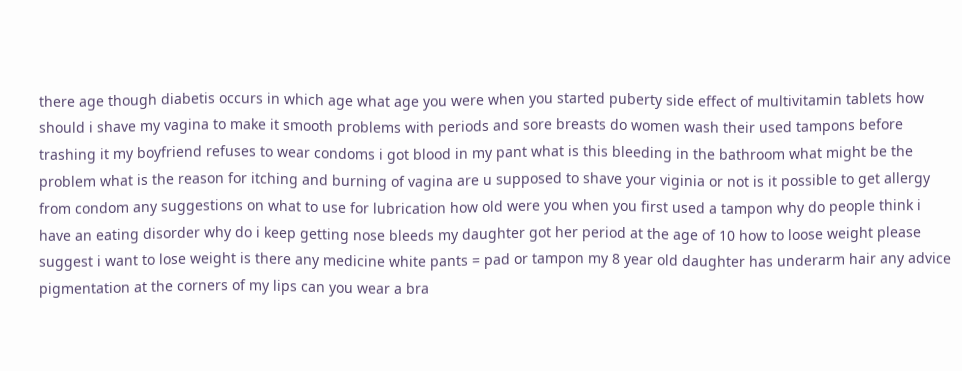there age though diabetis occurs in which age what age you were when you started puberty side effect of multivitamin tablets how should i shave my vagina to make it smooth problems with periods and sore breasts do women wash their used tampons before trashing it my boyfriend refuses to wear condoms i got blood in my pant what is this bleeding in the bathroom what might be the problem what is the reason for itching and burning of vagina are u supposed to shave your viginia or not is it possible to get allergy from condom any suggestions on what to use for lubrication how old were you when you first used a tampon why do people think i have an eating disorder why do i keep getting nose bleeds my daughter got her period at the age of 10 how to loose weight please suggest i want to lose weight is there any medicine white pants = pad or tampon my 8 year old daughter has underarm hair any advice pigmentation at the corners of my lips can you wear a bra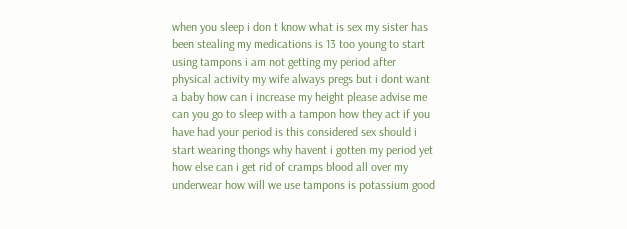when you sleep i don t know what is sex my sister has been stealing my medications is 13 too young to start using tampons i am not getting my period after physical activity my wife always pregs but i dont want a baby how can i increase my height please advise me can you go to sleep with a tampon how they act if you have had your period is this considered sex should i start wearing thongs why havent i gotten my period yet how else can i get rid of cramps blood all over my underwear how will we use tampons is potassium good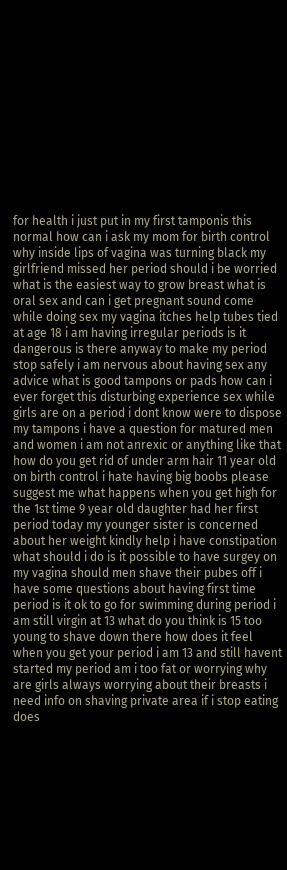for health i just put in my first tamponis this normal how can i ask my mom for birth control why inside lips of vagina was turning black my girlfriend missed her period should i be worried what is the easiest way to grow breast what is oral sex and can i get pregnant sound come while doing sex my vagina itches help tubes tied at age 18 i am having irregular periods is it dangerous is there anyway to make my period stop safely i am nervous about having sex any advice what is good tampons or pads how can i ever forget this disturbing experience sex while girls are on a period i dont know were to dispose my tampons i have a question for matured men and women i am not anrexic or anything like that how do you get rid of under arm hair 11 year old on birth control i hate having big boobs please suggest me what happens when you get high for the 1st time 9 year old daughter had her first period today my younger sister is concerned about her weight kindly help i have constipation what should i do is it possible to have surgey on my vagina should men shave their pubes off i have some questions about having first time period is it ok to go for swimming during period i am still virgin at 13 what do you think is 15 too young to shave down there how does it feel when you get your period i am 13 and still havent started my period am i too fat or worrying why are girls always worrying about their breasts i need info on shaving private area if i stop eating does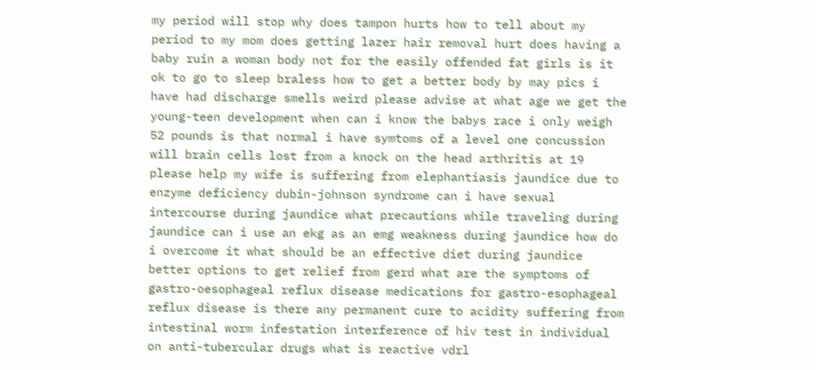my period will stop why does tampon hurts how to tell about my period to my mom does getting lazer hair removal hurt does having a baby ruin a woman body not for the easily offended fat girls is it ok to go to sleep braless how to get a better body by may pics i have had discharge smells weird please advise at what age we get the young-teen development when can i know the babys race i only weigh 52 pounds is that normal i have symtoms of a level one concussion will brain cells lost from a knock on the head arthritis at 19 please help my wife is suffering from elephantiasis jaundice due to enzyme deficiency dubin-johnson syndrome can i have sexual intercourse during jaundice what precautions while traveling during jaundice can i use an ekg as an emg weakness during jaundice how do i overcome it what should be an effective diet during jaundice better options to get relief from gerd what are the symptoms of gastro-oesophageal reflux disease medications for gastro-esophageal reflux disease is there any permanent cure to acidity suffering from intestinal worm infestation interference of hiv test in individual on anti-tubercular drugs what is reactive vdrl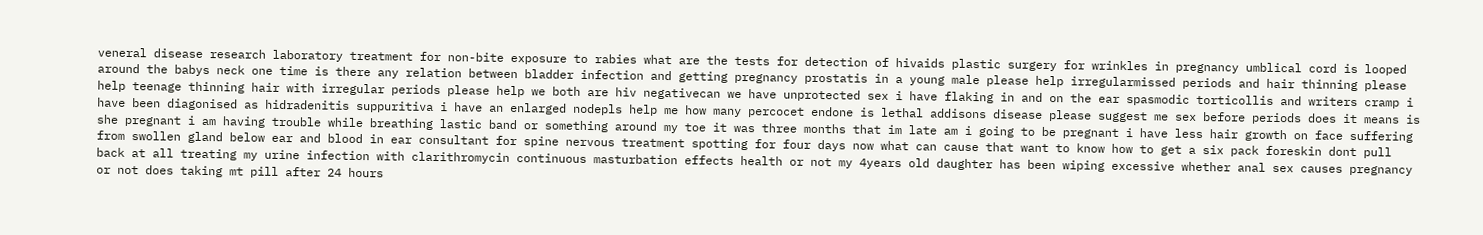veneral disease research laboratory treatment for non-bite exposure to rabies what are the tests for detection of hivaids plastic surgery for wrinkles in pregnancy umblical cord is looped around the babys neck one time is there any relation between bladder infection and getting pregnancy prostatis in a young male please help irregularmissed periods and hair thinning please help teenage thinning hair with irregular periods please help we both are hiv negativecan we have unprotected sex i have flaking in and on the ear spasmodic torticollis and writers cramp i have been diagonised as hidradenitis suppuritiva i have an enlarged nodepls help me how many percocet endone is lethal addisons disease please suggest me sex before periods does it means is she pregnant i am having trouble while breathing lastic band or something around my toe it was three months that im late am i going to be pregnant i have less hair growth on face suffering from swollen gland below ear and blood in ear consultant for spine nervous treatment spotting for four days now what can cause that want to know how to get a six pack foreskin dont pull back at all treating my urine infection with clarithromycin continuous masturbation effects health or not my 4years old daughter has been wiping excessive whether anal sex causes pregnancy or not does taking mt pill after 24 hours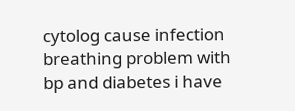cytolog cause infection breathing problem with bp and diabetes i have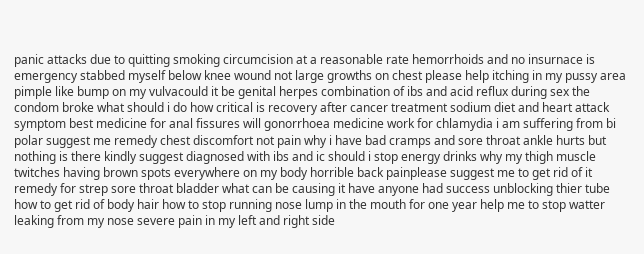panic attacks due to quitting smoking circumcision at a reasonable rate hemorrhoids and no insurnace is emergency stabbed myself below knee wound not large growths on chest please help itching in my pussy area pimple like bump on my vulvacould it be genital herpes combination of ibs and acid reflux during sex the condom broke what should i do how critical is recovery after cancer treatment sodium diet and heart attack symptom best medicine for anal fissures will gonorrhoea medicine work for chlamydia i am suffering from bi polar suggest me remedy chest discomfort not pain why i have bad cramps and sore throat ankle hurts but nothing is there kindly suggest diagnosed with ibs and ic should i stop energy drinks why my thigh muscle twitches having brown spots everywhere on my body horrible back painplease suggest me to get rid of it remedy for strep sore throat bladder what can be causing it have anyone had success unblocking thier tube how to get rid of body hair how to stop running nose lump in the mouth for one year help me to stop watter leaking from my nose severe pain in my left and right side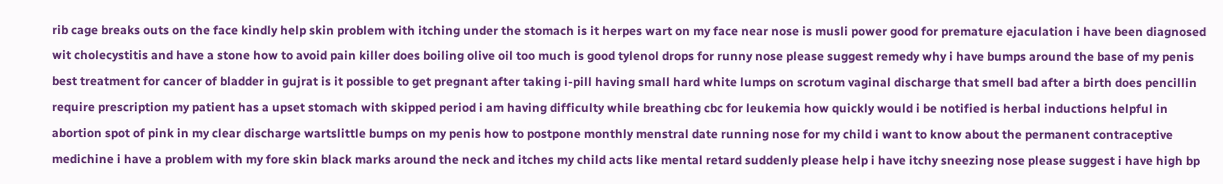rib cage breaks outs on the face kindly help skin problem with itching under the stomach is it herpes wart on my face near nose is musli power good for premature ejaculation i have been diagnosed wit cholecystitis and have a stone how to avoid pain killer does boiling olive oil too much is good tylenol drops for runny nose please suggest remedy why i have bumps around the base of my penis best treatment for cancer of bladder in gujrat is it possible to get pregnant after taking i-pill having small hard white lumps on scrotum vaginal discharge that smell bad after a birth does pencillin require prescription my patient has a upset stomach with skipped period i am having difficulty while breathing cbc for leukemia how quickly would i be notified is herbal inductions helpful in abortion spot of pink in my clear discharge wartslittle bumps on my penis how to postpone monthly menstral date running nose for my child i want to know about the permanent contraceptive medichine i have a problem with my fore skin black marks around the neck and itches my child acts like mental retard suddenly please help i have itchy sneezing nose please suggest i have high bp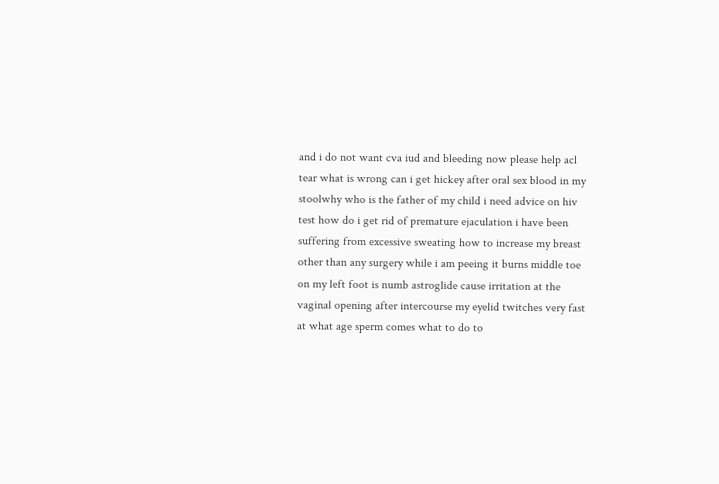and i do not want cva iud and bleeding now please help acl tear what is wrong can i get hickey after oral sex blood in my stoolwhy who is the father of my child i need advice on hiv test how do i get rid of premature ejaculation i have been suffering from excessive sweating how to increase my breast other than any surgery while i am peeing it burns middle toe on my left foot is numb astroglide cause irritation at the vaginal opening after intercourse my eyelid twitches very fast at what age sperm comes what to do to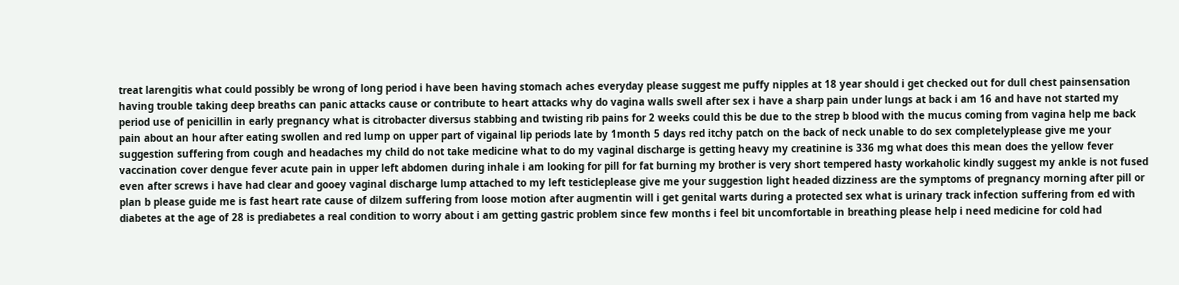treat larengitis what could possibly be wrong of long period i have been having stomach aches everyday please suggest me puffy nipples at 18 year should i get checked out for dull chest painsensation having trouble taking deep breaths can panic attacks cause or contribute to heart attacks why do vagina walls swell after sex i have a sharp pain under lungs at back i am 16 and have not started my period use of penicillin in early pregnancy what is citrobacter diversus stabbing and twisting rib pains for 2 weeks could this be due to the strep b blood with the mucus coming from vagina help me back pain about an hour after eating swollen and red lump on upper part of vigainal lip periods late by 1month 5 days red itchy patch on the back of neck unable to do sex completelyplease give me your suggestion suffering from cough and headaches my child do not take medicine what to do my vaginal discharge is getting heavy my creatinine is 336 mg what does this mean does the yellow fever vaccination cover dengue fever acute pain in upper left abdomen during inhale i am looking for pill for fat burning my brother is very short tempered hasty workaholic kindly suggest my ankle is not fused even after screws i have had clear and gooey vaginal discharge lump attached to my left testicleplease give me your suggestion light headed dizziness are the symptoms of pregnancy morning after pill or plan b please guide me is fast heart rate cause of dilzem suffering from loose motion after augmentin will i get genital warts during a protected sex what is urinary track infection suffering from ed with diabetes at the age of 28 is prediabetes a real condition to worry about i am getting gastric problem since few months i feel bit uncomfortable in breathing please help i need medicine for cold had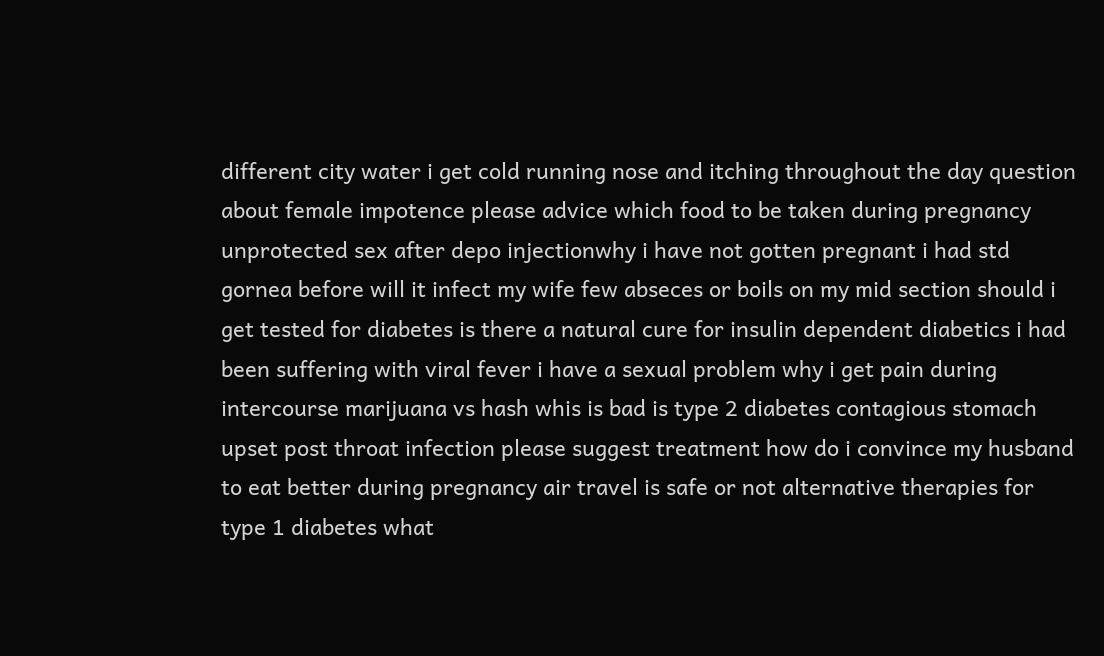different city water i get cold running nose and itching throughout the day question about female impotence please advice which food to be taken during pregnancy unprotected sex after depo injectionwhy i have not gotten pregnant i had std gornea before will it infect my wife few abseces or boils on my mid section should i get tested for diabetes is there a natural cure for insulin dependent diabetics i had been suffering with viral fever i have a sexual problem why i get pain during intercourse marijuana vs hash whis is bad is type 2 diabetes contagious stomach upset post throat infection please suggest treatment how do i convince my husband to eat better during pregnancy air travel is safe or not alternative therapies for type 1 diabetes what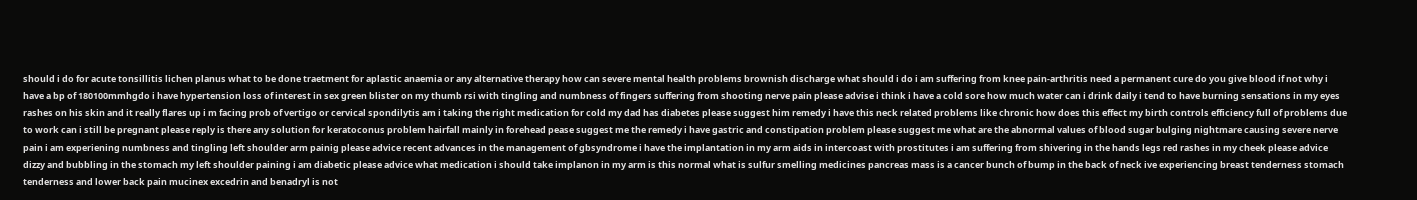should i do for acute tonsillitis lichen planus what to be done traetment for aplastic anaemia or any alternative therapy how can severe mental health problems brownish discharge what should i do i am suffering from knee pain-arthritis need a permanent cure do you give blood if not why i have a bp of 180100mmhgdo i have hypertension loss of interest in sex green blister on my thumb rsi with tingling and numbness of fingers suffering from shooting nerve pain please advise i think i have a cold sore how much water can i drink daily i tend to have burning sensations in my eyes rashes on his skin and it really flares up i m facing prob of vertigo or cervical spondilytis am i taking the right medication for cold my dad has diabetes please suggest him remedy i have this neck related problems like chronic how does this effect my birth controls efficiency full of problems due to work can i still be pregnant please reply is there any solution for keratoconus problem hairfall mainly in forehead pease suggest me the remedy i have gastric and constipation problem please suggest me what are the abnormal values of blood sugar bulging nightmare causing severe nerve pain i am experiening numbness and tingling left shoulder arm painig please advice recent advances in the management of gbsyndrome i have the implantation in my arm aids in intercoast with prostitutes i am suffering from shivering in the hands legs red rashes in my cheek please advice dizzy and bubbling in the stomach my left shoulder paining i am diabetic please advice what medication i should take implanon in my arm is this normal what is sulfur smelling medicines pancreas mass is a cancer bunch of bump in the back of neck ive experiencing breast tenderness stomach tenderness and lower back pain mucinex excedrin and benadryl is not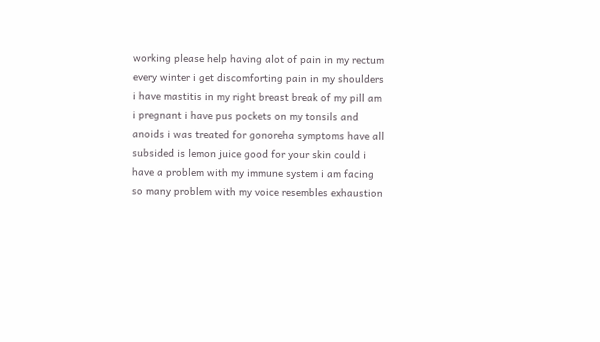working please help having alot of pain in my rectum every winter i get discomforting pain in my shoulders i have mastitis in my right breast break of my pill am i pregnant i have pus pockets on my tonsils and anoids i was treated for gonoreha symptoms have all subsided is lemon juice good for your skin could i have a problem with my immune system i am facing so many problem with my voice resembles exhaustion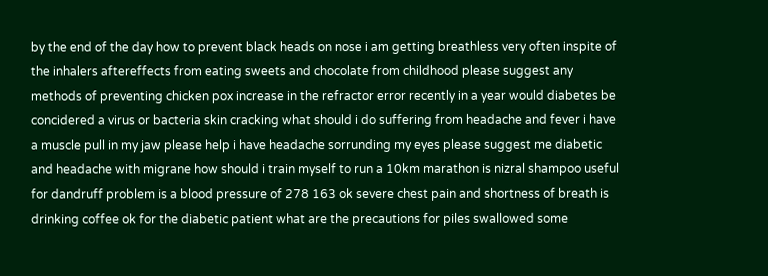by the end of the day how to prevent black heads on nose i am getting breathless very often inspite of the inhalers aftereffects from eating sweets and chocolate from childhood please suggest any methods of preventing chicken pox increase in the refractor error recently in a year would diabetes be concidered a virus or bacteria skin cracking what should i do suffering from headache and fever i have a muscle pull in my jaw please help i have headache sorrunding my eyes please suggest me diabetic and headache with migrane how should i train myself to run a 10km marathon is nizral shampoo useful for dandruff problem is a blood pressure of 278 163 ok severe chest pain and shortness of breath is drinking coffee ok for the diabetic patient what are the precautions for piles swallowed some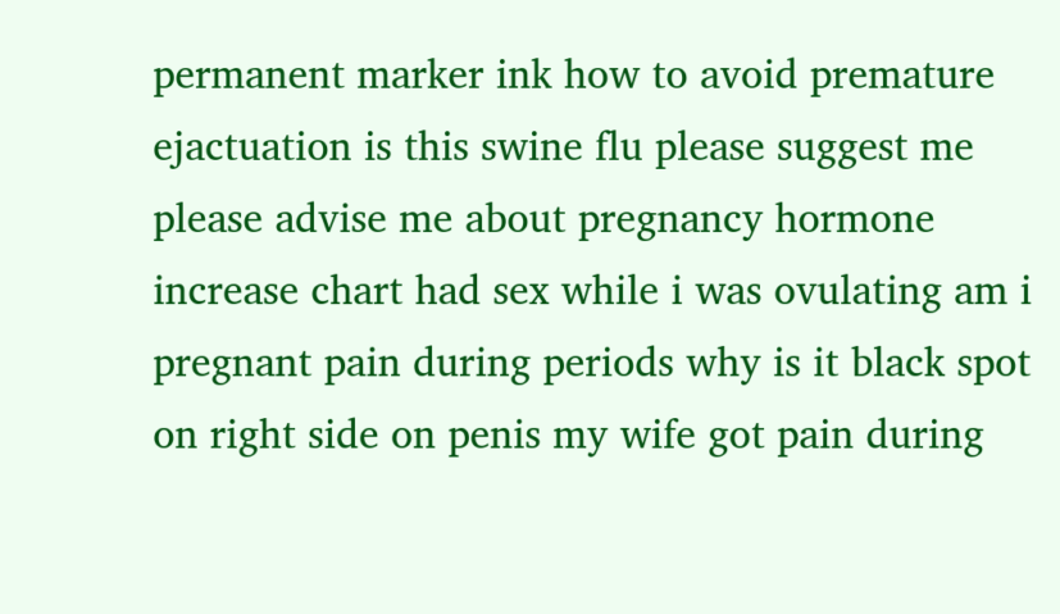permanent marker ink how to avoid premature ejactuation is this swine flu please suggest me please advise me about pregnancy hormone increase chart had sex while i was ovulating am i pregnant pain during periods why is it black spot on right side on penis my wife got pain during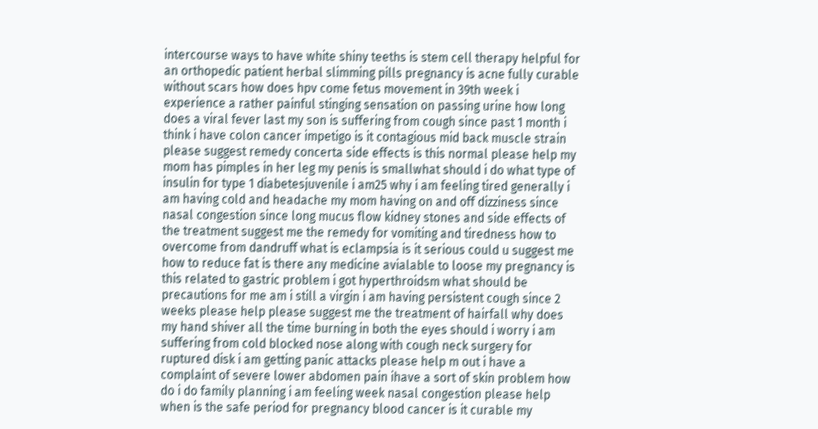intercourse ways to have white shiny teeths is stem cell therapy helpful for an orthopedic patient herbal slimming pills pregnancy is acne fully curable without scars how does hpv come fetus movement in 39th week i experience a rather painful stinging sensation on passing urine how long does a viral fever last my son is suffering from cough since past 1 month i think i have colon cancer impetigo is it contagious mid back muscle strain please suggest remedy concerta side effects is this normal please help my mom has pimples in her leg my penis is smallwhat should i do what type of insulin for type 1 diabetesjuvenile i am25 why i am feeling tired generally i am having cold and headache my mom having on and off dizziness since nasal congestion since long mucus flow kidney stones and side effects of the treatment suggest me the remedy for vomiting and tiredness how to overcome from dandruff what is eclampsia is it serious could u suggest me how to reduce fat is there any medicine avialable to loose my pregnancy is this related to gastric problem i got hyperthroidsm what should be precautions for me am i still a virgin i am having persistent cough since 2 weeks please help please suggest me the treatment of hairfall why does my hand shiver all the time burning in both the eyes should i worry i am suffering from cold blocked nose along with cough neck surgery for ruptured disk i am getting panic attacks please help m out i have a complaint of severe lower abdomen pain ihave a sort of skin problem how do i do family planning i am feeling week nasal congestion please help when is the safe period for pregnancy blood cancer is it curable my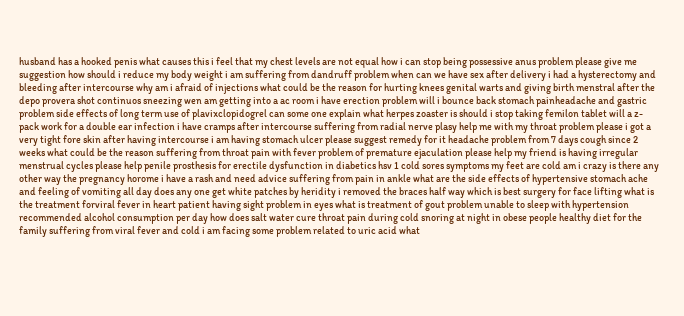husband has a hooked penis what causes this i feel that my chest levels are not equal how i can stop being possessive anus problem please give me suggestion how should i reduce my body weight i am suffering from dandruff problem when can we have sex after delivery i had a hysterectomy and bleeding after intercourse why am i afraid of injections what could be the reason for hurting knees genital warts and giving birth menstral after the depo provera shot continuos sneezing wen am getting into a ac room i have erection problem will i bounce back stomach painheadache and gastric problem side effects of long term use of plavixclopidogrel can some one explain what herpes zoaster is should i stop taking femilon tablet will a z-pack work for a double ear infection i have cramps after intercourse suffering from radial nerve plasy help me with my throat problem please i got a very tight fore skin after having intercourse i am having stomach ulcer please suggest remedy for it headache problem from 7 days cough since 2 weeks what could be the reason suffering from throat pain with fever problem of premature ejaculation please help my friend is having irregular menstrual cycles please help penile prosthesis for erectile dysfunction in diabetics hsv 1 cold sores symptoms my feet are cold am i crazy is there any other way the pregnancy horome i have a rash and need advice suffering from pain in ankle what are the side effects of hypertensive stomach ache and feeling of vomiting all day does any one get white patches by heridity i removed the braces half way which is best surgery for face lifting what is the treatment forviral fever in heart patient having sight problem in eyes what is treatment of gout problem unable to sleep with hypertension recommended alcohol consumption per day how does salt water cure throat pain during cold snoring at night in obese people healthy diet for the family suffering from viral fever and cold i am facing some problem related to uric acid what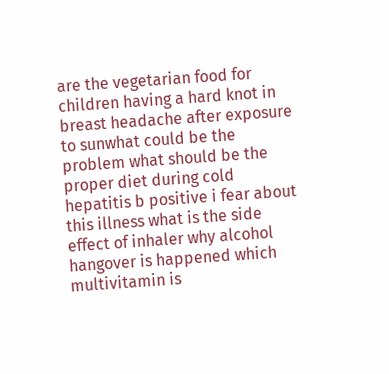are the vegetarian food for children having a hard knot in breast headache after exposure to sunwhat could be the problem what should be the proper diet during cold hepatitis b positive i fear about this illness what is the side effect of inhaler why alcohol hangover is happened which multivitamin is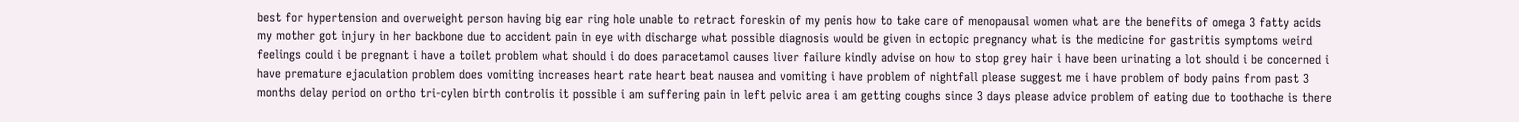best for hypertension and overweight person having big ear ring hole unable to retract foreskin of my penis how to take care of menopausal women what are the benefits of omega 3 fatty acids my mother got injury in her backbone due to accident pain in eye with discharge what possible diagnosis would be given in ectopic pregnancy what is the medicine for gastritis symptoms weird feelings could i be pregnant i have a toilet problem what should i do does paracetamol causes liver failure kindly advise on how to stop grey hair i have been urinating a lot should i be concerned i have premature ejaculation problem does vomiting increases heart rate heart beat nausea and vomiting i have problem of nightfall please suggest me i have problem of body pains from past 3 months delay period on ortho tri-cylen birth controlis it possible i am suffering pain in left pelvic area i am getting coughs since 3 days please advice problem of eating due to toothache is there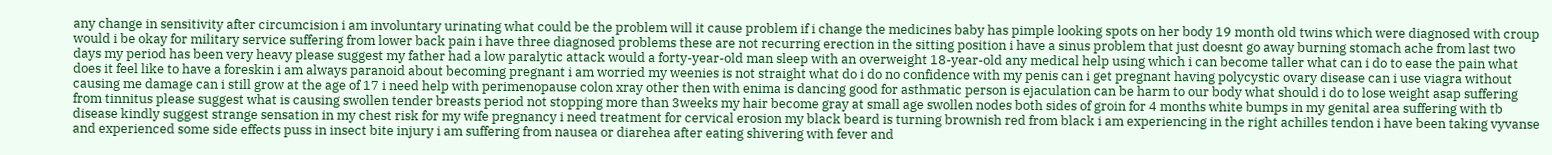any change in sensitivity after circumcision i am involuntary urinating what could be the problem will it cause problem if i change the medicines baby has pimple looking spots on her body 19 month old twins which were diagnosed with croup would i be okay for military service suffering from lower back pain i have three diagnosed problems these are not recurring erection in the sitting position i have a sinus problem that just doesnt go away burning stomach ache from last two days my period has been very heavy please suggest my father had a low paralytic attack would a forty-year-old man sleep with an overweight 18-year-old any medical help using which i can become taller what can i do to ease the pain what does it feel like to have a foreskin i am always paranoid about becoming pregnant i am worried my weenies is not straight what do i do no confidence with my penis can i get pregnant having polycystic ovary disease can i use viagra without causing me damage can i still grow at the age of 17 i need help with perimenopause colon xray other then with enima is dancing good for asthmatic person is ejaculation can be harm to our body what should i do to lose weight asap suffering from tinnitus please suggest what is causing swollen tender breasts period not stopping more than 3weeks my hair become gray at small age swollen nodes both sides of groin for 4 months white bumps in my genital area suffering with tb disease kindly suggest strange sensation in my chest risk for my wife pregnancy i need treatment for cervical erosion my black beard is turning brownish red from black i am experiencing in the right achilles tendon i have been taking vyvanse and experienced some side effects puss in insect bite injury i am suffering from nausea or diarehea after eating shivering with fever and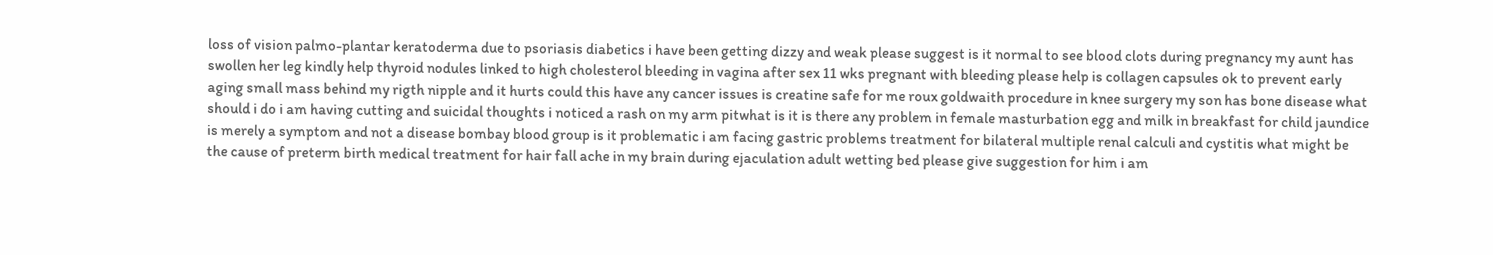loss of vision palmo-plantar keratoderma due to psoriasis diabetics i have been getting dizzy and weak please suggest is it normal to see blood clots during pregnancy my aunt has swollen her leg kindly help thyroid nodules linked to high cholesterol bleeding in vagina after sex 11 wks pregnant with bleeding please help is collagen capsules ok to prevent early aging small mass behind my rigth nipple and it hurts could this have any cancer issues is creatine safe for me roux goldwaith procedure in knee surgery my son has bone disease what should i do i am having cutting and suicidal thoughts i noticed a rash on my arm pitwhat is it is there any problem in female masturbation egg and milk in breakfast for child jaundice is merely a symptom and not a disease bombay blood group is it problematic i am facing gastric problems treatment for bilateral multiple renal calculi and cystitis what might be the cause of preterm birth medical treatment for hair fall ache in my brain during ejaculation adult wetting bed please give suggestion for him i am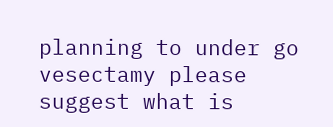planning to under go vesectamy please suggest what is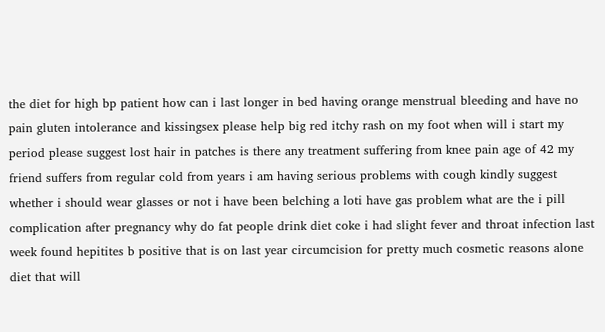the diet for high bp patient how can i last longer in bed having orange menstrual bleeding and have no pain gluten intolerance and kissingsex please help big red itchy rash on my foot when will i start my period please suggest lost hair in patches is there any treatment suffering from knee pain age of 42 my friend suffers from regular cold from years i am having serious problems with cough kindly suggest whether i should wear glasses or not i have been belching a loti have gas problem what are the i pill complication after pregnancy why do fat people drink diet coke i had slight fever and throat infection last week found hepitites b positive that is on last year circumcision for pretty much cosmetic reasons alone diet that will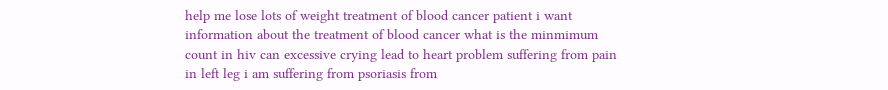help me lose lots of weight treatment of blood cancer patient i want information about the treatment of blood cancer what is the minmimum count in hiv can excessive crying lead to heart problem suffering from pain in left leg i am suffering from psoriasis from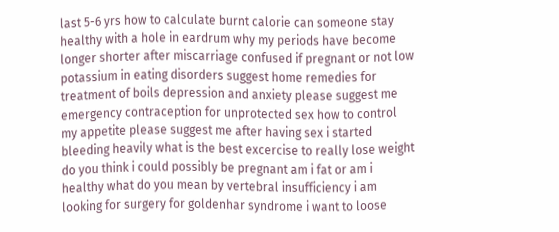last 5-6 yrs how to calculate burnt calorie can someone stay healthy with a hole in eardrum why my periods have become longer shorter after miscarriage confused if pregnant or not low potassium in eating disorders suggest home remedies for treatment of boils depression and anxiety please suggest me emergency contraception for unprotected sex how to control my appetite please suggest me after having sex i started bleeding heavily what is the best excercise to really lose weight do you think i could possibly be pregnant am i fat or am i healthy what do you mean by vertebral insufficiency i am looking for surgery for goldenhar syndrome i want to loose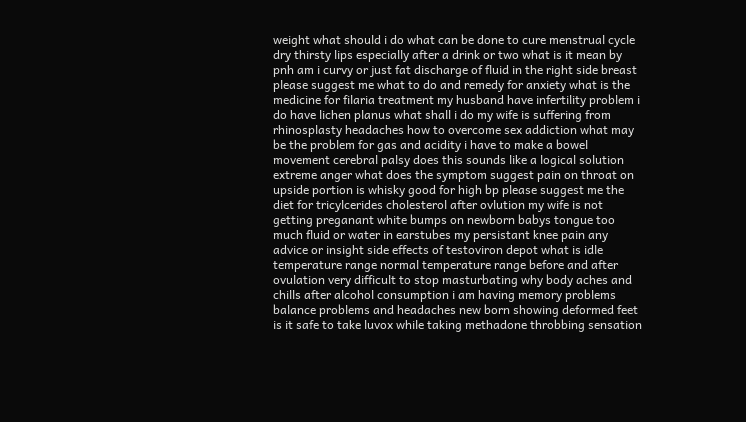weight what should i do what can be done to cure menstrual cycle dry thirsty lips especially after a drink or two what is it mean by pnh am i curvy or just fat discharge of fluid in the right side breast please suggest me what to do and remedy for anxiety what is the medicine for filaria treatment my husband have infertility problem i do have lichen planus what shall i do my wife is suffering from rhinosplasty headaches how to overcome sex addiction what may be the problem for gas and acidity i have to make a bowel movement cerebral palsy does this sounds like a logical solution extreme anger what does the symptom suggest pain on throat on upside portion is whisky good for high bp please suggest me the diet for tricylcerides cholesterol after ovlution my wife is not getting preganant white bumps on newborn babys tongue too much fluid or water in earstubes my persistant knee pain any advice or insight side effects of testoviron depot what is idle temperature range normal temperature range before and after ovulation very difficult to stop masturbating why body aches and chills after alcohol consumption i am having memory problems balance problems and headaches new born showing deformed feet is it safe to take luvox while taking methadone throbbing sensation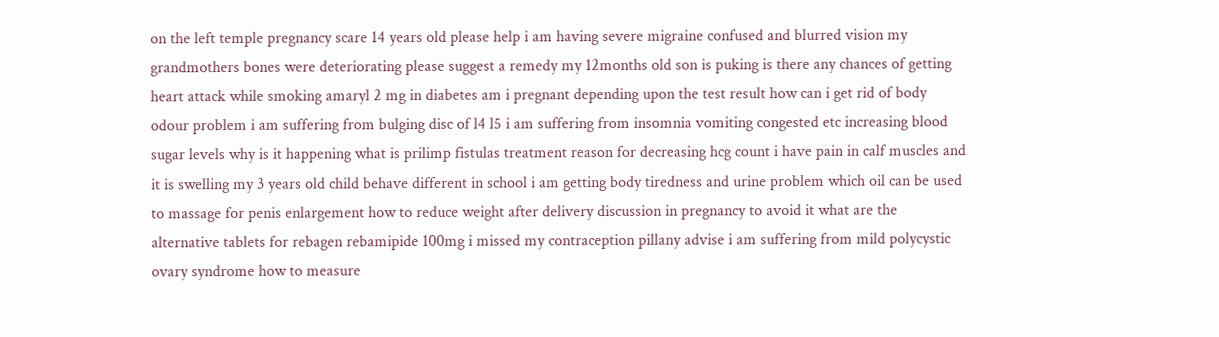on the left temple pregnancy scare 14 years old please help i am having severe migraine confused and blurred vision my grandmothers bones were deteriorating please suggest a remedy my 12months old son is puking is there any chances of getting heart attack while smoking amaryl 2 mg in diabetes am i pregnant depending upon the test result how can i get rid of body odour problem i am suffering from bulging disc of l4 l5 i am suffering from insomnia vomiting congested etc increasing blood sugar levels why is it happening what is prilimp fistulas treatment reason for decreasing hcg count i have pain in calf muscles and it is swelling my 3 years old child behave different in school i am getting body tiredness and urine problem which oil can be used to massage for penis enlargement how to reduce weight after delivery discussion in pregnancy to avoid it what are the alternative tablets for rebagen rebamipide 100mg i missed my contraception pillany advise i am suffering from mild polycystic ovary syndrome how to measure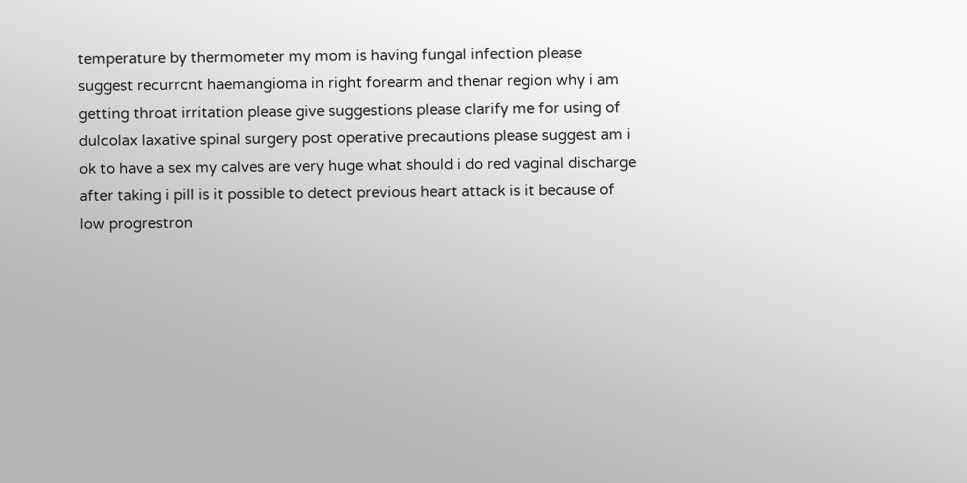temperature by thermometer my mom is having fungal infection please suggest recurrcnt haemangioma in right forearm and thenar region why i am getting throat irritation please give suggestions please clarify me for using of dulcolax laxative spinal surgery post operative precautions please suggest am i ok to have a sex my calves are very huge what should i do red vaginal discharge after taking i pill is it possible to detect previous heart attack is it because of low progrestron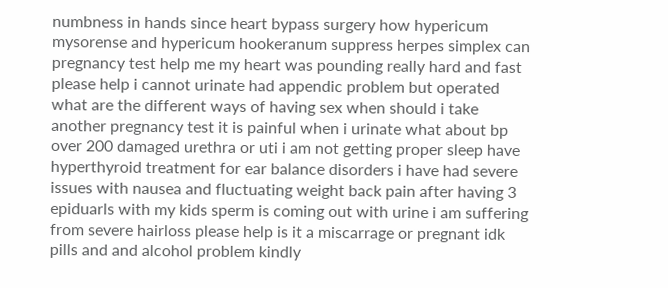numbness in hands since heart bypass surgery how hypericum mysorense and hypericum hookeranum suppress herpes simplex can pregnancy test help me my heart was pounding really hard and fast please help i cannot urinate had appendic problem but operated what are the different ways of having sex when should i take another pregnancy test it is painful when i urinate what about bp over 200 damaged urethra or uti i am not getting proper sleep have hyperthyroid treatment for ear balance disorders i have had severe issues with nausea and fluctuating weight back pain after having 3 epiduarls with my kids sperm is coming out with urine i am suffering from severe hairloss please help is it a miscarrage or pregnant idk pills and and alcohol problem kindly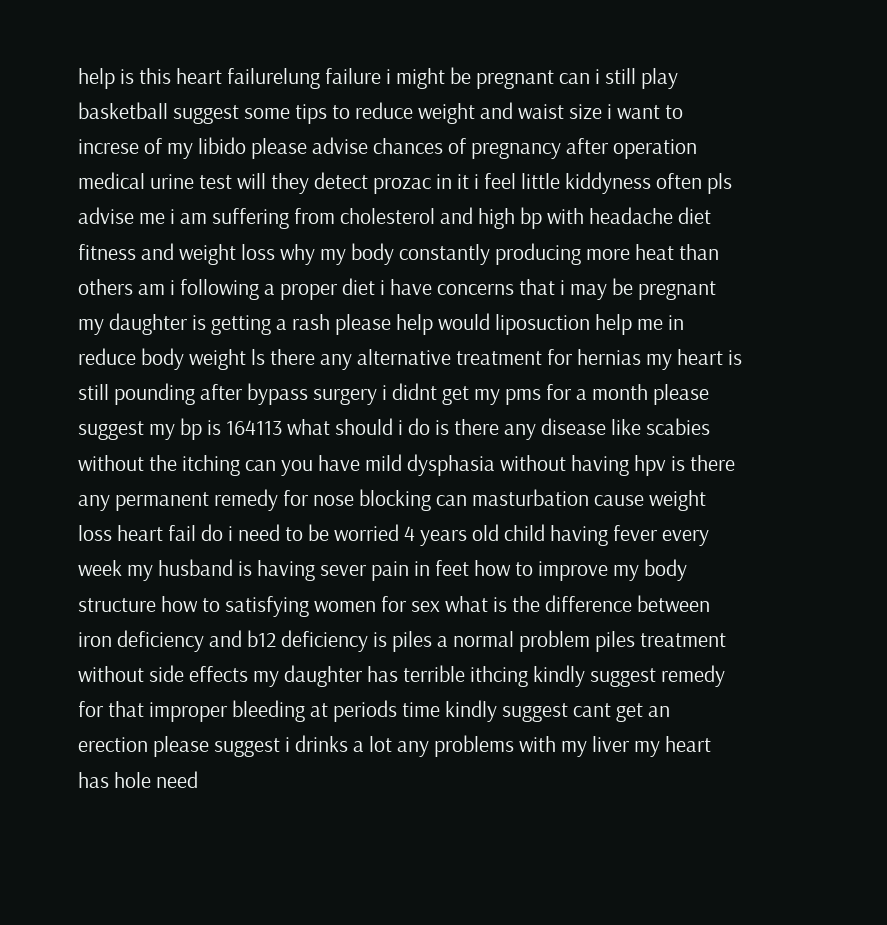help is this heart failurelung failure i might be pregnant can i still play basketball suggest some tips to reduce weight and waist size i want to increse of my libido please advise chances of pregnancy after operation medical urine test will they detect prozac in it i feel little kiddyness often pls advise me i am suffering from cholesterol and high bp with headache diet fitness and weight loss why my body constantly producing more heat than others am i following a proper diet i have concerns that i may be pregnant my daughter is getting a rash please help would liposuction help me in reduce body weight ls there any alternative treatment for hernias my heart is still pounding after bypass surgery i didnt get my pms for a month please suggest my bp is 164113 what should i do is there any disease like scabies without the itching can you have mild dysphasia without having hpv is there any permanent remedy for nose blocking can masturbation cause weight loss heart fail do i need to be worried 4 years old child having fever every week my husband is having sever pain in feet how to improve my body structure how to satisfying women for sex what is the difference between iron deficiency and b12 deficiency is piles a normal problem piles treatment without side effects my daughter has terrible ithcing kindly suggest remedy for that improper bleeding at periods time kindly suggest cant get an erection please suggest i drinks a lot any problems with my liver my heart has hole need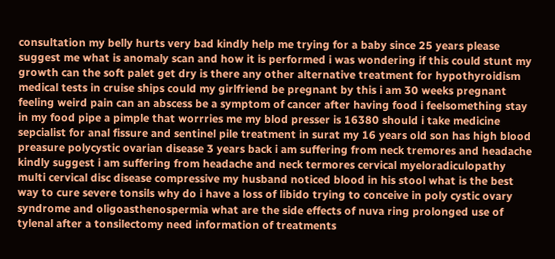consultation my belly hurts very bad kindly help me trying for a baby since 25 years please suggest me what is anomaly scan and how it is performed i was wondering if this could stunt my growth can the soft palet get dry is there any other alternative treatment for hypothyroidism medical tests in cruise ships could my girlfriend be pregnant by this i am 30 weeks pregnant feeling weird pain can an abscess be a symptom of cancer after having food i feelsomething stay in my food pipe a pimple that worrries me my blod presser is 16380 should i take medicine sepcialist for anal fissure and sentinel pile treatment in surat my 16 years old son has high blood preasure polycystic ovarian disease 3 years back i am suffering from neck tremores and headache kindly suggest i am suffering from headache and neck termores cervical myeloradiculopathy multi cervical disc disease compressive my husband noticed blood in his stool what is the best way to cure severe tonsils why do i have a loss of libido trying to conceive in poly cystic ovary syndrome and oligoasthenospermia what are the side effects of nuva ring prolonged use of tylenal after a tonsilectomy need information of treatments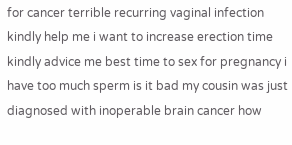for cancer terrible recurring vaginal infection kindly help me i want to increase erection time kindly advice me best time to sex for pregnancy i have too much sperm is it bad my cousin was just diagnosed with inoperable brain cancer how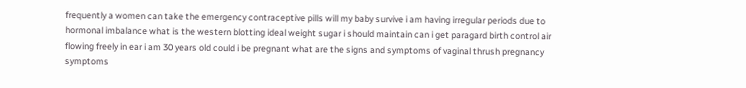frequently a women can take the emergency contraceptive pills will my baby survive i am having irregular periods due to hormonal imbalance what is the western blotting ideal weight sugar i should maintain can i get paragard birth control air flowing freely in ear i am 30 years old could i be pregnant what are the signs and symptoms of vaginal thrush pregnancy symptoms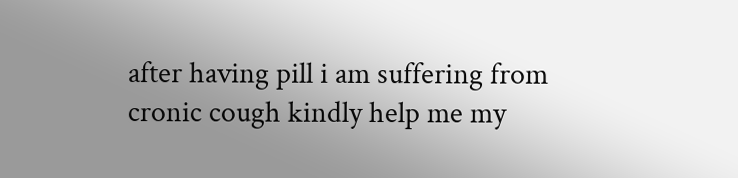after having pill i am suffering from cronic cough kindly help me my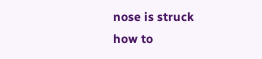nose is struck how to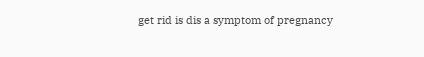get rid is dis a symptom of pregnancy